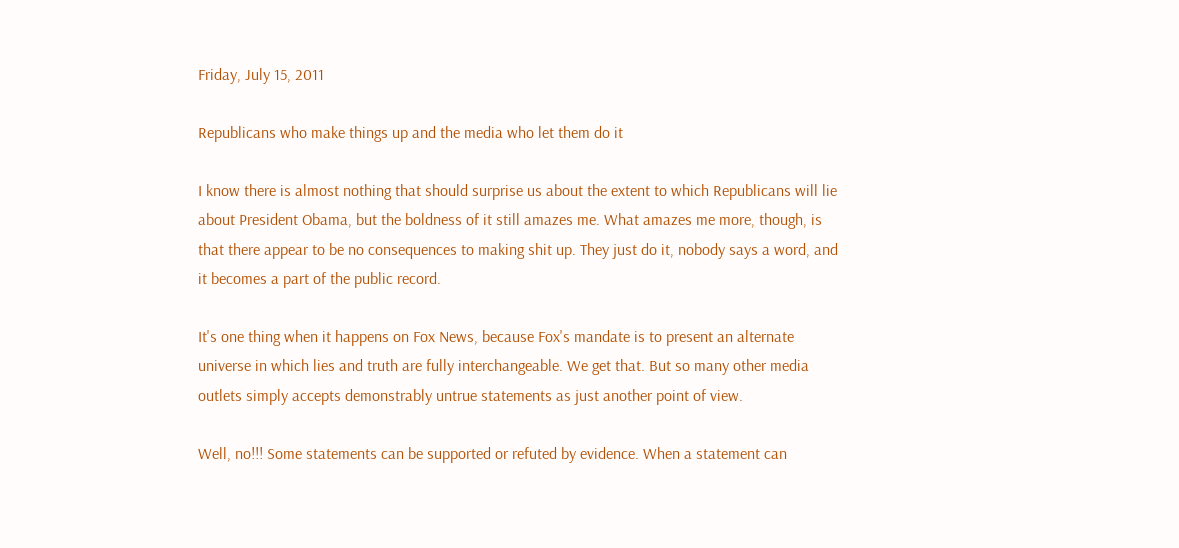Friday, July 15, 2011

Republicans who make things up and the media who let them do it

I know there is almost nothing that should surprise us about the extent to which Republicans will lie about President Obama, but the boldness of it still amazes me. What amazes me more, though, is that there appear to be no consequences to making shit up. They just do it, nobody says a word, and it becomes a part of the public record.

It's one thing when it happens on Fox News, because Fox's mandate is to present an alternate universe in which lies and truth are fully interchangeable. We get that. But so many other media outlets simply accepts demonstrably untrue statements as just another point of view.

Well, no!!! Some statements can be supported or refuted by evidence. When a statement can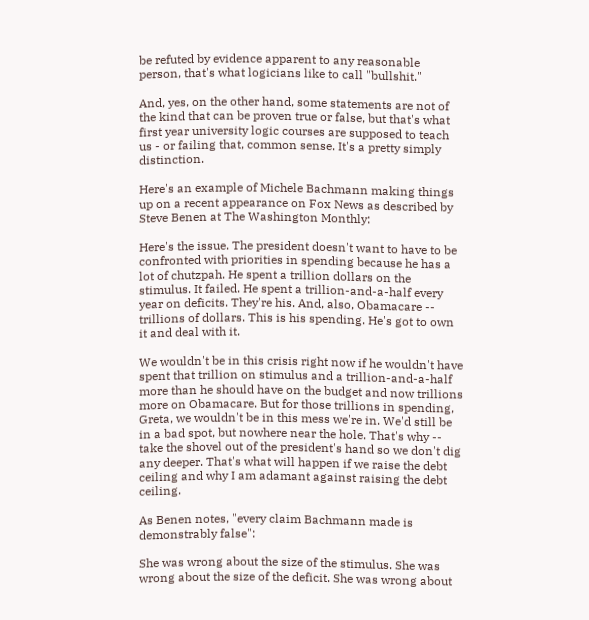be refuted by evidence apparent to any reasonable person, that's what logicians like to call "bullshit."

And, yes, on the other hand, some statements are not of the kind that can be proven true or false, but that's what first year university logic courses are supposed to teach us - or failing that, common sense. It's a pretty simply distinction.

Here's an example of Michele Bachmann making things up on a recent appearance on Fox News as described by Steve Benen at The Washington Monthly:

Here's the issue. The president doesn't want to have to be confronted with priorities in spending because he has a lot of chutzpah. He spent a trillion dollars on the stimulus. It failed. He spent a trillion-and-a-half every year on deficits. They're his. And, also, Obamacare -- trillions of dollars. This is his spending. He's got to own it and deal with it.

We wouldn't be in this crisis right now if he wouldn't have spent that trillion on stimulus and a trillion-and-a-half more than he should have on the budget and now trillions more on Obamacare. But for those trillions in spending, Greta, we wouldn't be in this mess we're in. We'd still be in a bad spot, but nowhere near the hole. That's why -- take the shovel out of the president's hand so we don't dig any deeper. That's what will happen if we raise the debt ceiling and why I am adamant against raising the debt ceiling.

As Benen notes, "every claim Bachmann made is demonstrably false":

She was wrong about the size of the stimulus. She was wrong about the size of the deficit. She was wrong about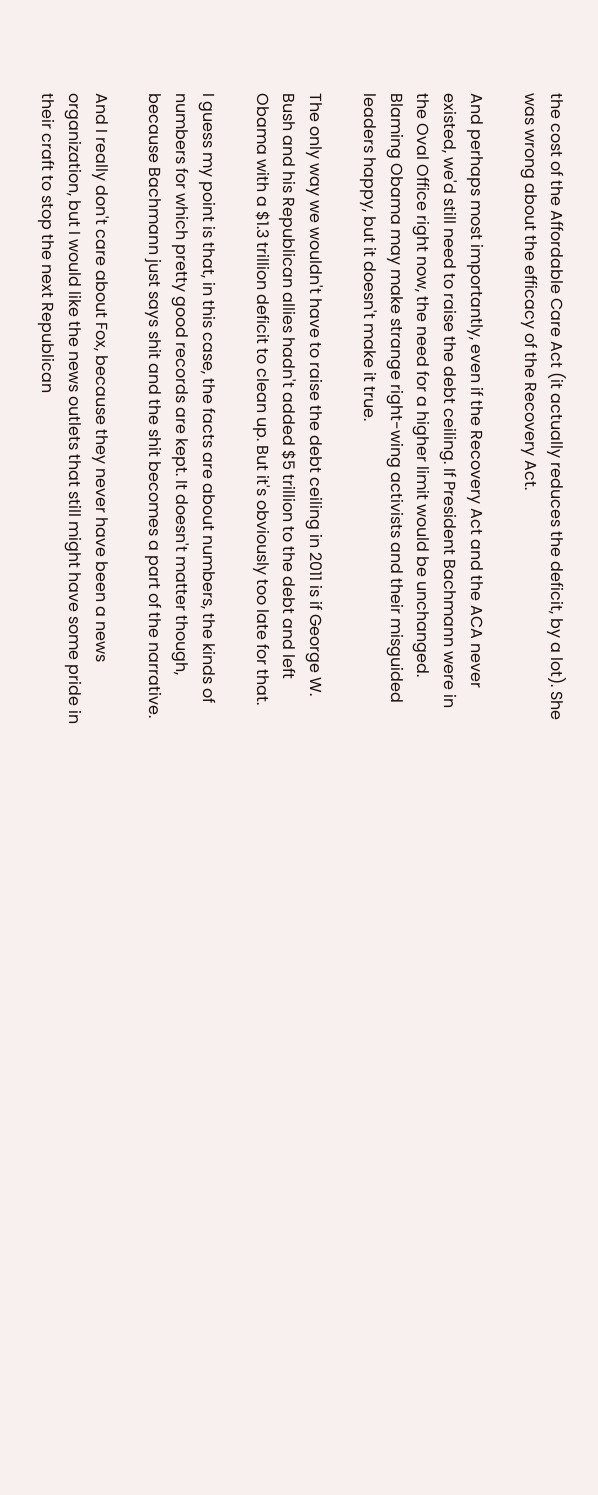the cost of the Affordable Care Act (it actually reduces the deficit, by a lot). She was wrong about the efficacy of the Recovery Act.

And perhaps most importantly, even if the Recovery Act and the ACA never existed, we'd still need to raise the debt ceiling. If President Bachmann were in the Oval Office right now, the need for a higher limit would be unchanged. Blaming Obama may make strange right-wing activists and their misguided leaders happy, but it doesn't make it true.

The only way we wouldn't have to raise the debt ceiling in 2011 is if George W. Bush and his Republican allies hadn't added $5 trillion to the debt and left Obama with a $1.3 trillion deficit to clean up. But it's obviously too late for that.

I guess my point is that, in this case, the facts are about numbers, the kinds of numbers for which pretty good records are kept. It doesn't matter though, because Bachmann just says shit and the shit becomes a part of the narrative.

And I really don't care about Fox, because they never have been a news organization, but I would like the news outlets that still might have some pride in their craft to stop the next Republican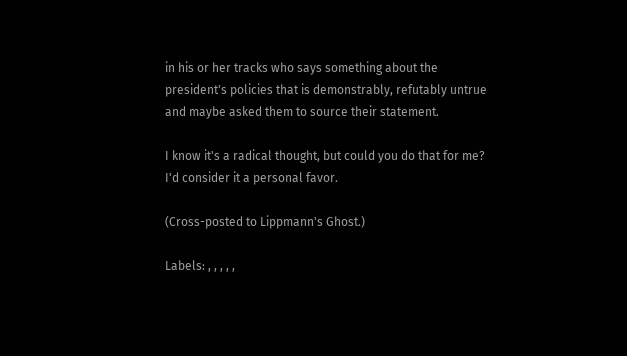in his or her tracks who says something about the president's policies that is demonstrably, refutably untrue and maybe asked them to source their statement.

I know it's a radical thought, but could you do that for me? I'd consider it a personal favor.

(Cross-posted to Lippmann's Ghost.)

Labels: , , , , ,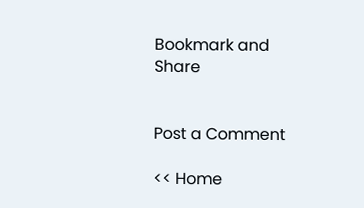Bookmark and Share


Post a Comment

<< Home